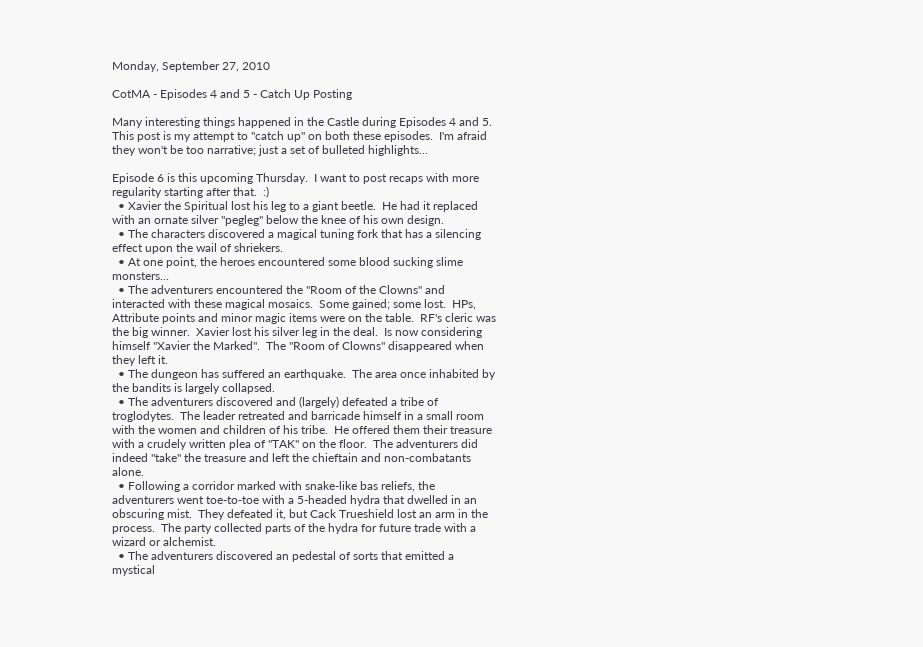Monday, September 27, 2010

CotMA - Episodes 4 and 5 - Catch Up Posting

Many interesting things happened in the Castle during Episodes 4 and 5.  This post is my attempt to "catch up" on both these episodes.  I'm afraid they won't be too narrative; just a set of bulleted highlights...

Episode 6 is this upcoming Thursday.  I want to post recaps with more regularity starting after that.  :)
  • Xavier the Spiritual lost his leg to a giant beetle.  He had it replaced with an ornate silver "pegleg" below the knee of his own design.
  • The characters discovered a magical tuning fork that has a silencing effect upon the wail of shriekers.
  • At one point, the heroes encountered some blood sucking slime monsters...
  • The adventurers encountered the "Room of the Clowns" and interacted with these magical mosaics.  Some gained; some lost.  HPs, Attribute points and minor magic items were on the table.  RF's cleric was the big winner.  Xavier lost his silver leg in the deal.  Is now considering himself "Xavier the Marked".  The "Room of Clowns" disappeared when they left it.
  • The dungeon has suffered an earthquake.  The area once inhabited by the bandits is largely collapsed.
  • The adventurers discovered and (largely) defeated a tribe of troglodytes.  The leader retreated and barricade himself in a small room with the women and children of his tribe.  He offered them their treasure with a crudely written plea of "TAK" on the floor.  The adventurers did indeed "take" the treasure and left the chieftain and non-combatants alone.
  • Following a corridor marked with snake-like bas reliefs, the adventurers went toe-to-toe with a 5-headed hydra that dwelled in an obscuring mist.  They defeated it, but Cack Trueshield lost an arm in the process.  The party collected parts of the hydra for future trade with a wizard or alchemist.
  • The adventurers discovered an pedestal of sorts that emitted a mystical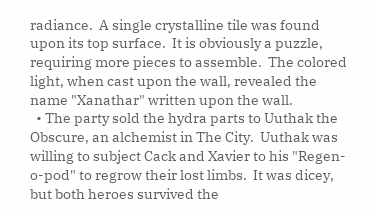radiance.  A single crystalline tile was found upon its top surface.  It is obviously a puzzle, requiring more pieces to assemble.  The colored light, when cast upon the wall, revealed the name "Xanathar" written upon the wall.
  • The party sold the hydra parts to Uuthak the Obscure, an alchemist in The City.  Uuthak was willing to subject Cack and Xavier to his "Regen-o-pod" to regrow their lost limbs.  It was dicey, but both heroes survived the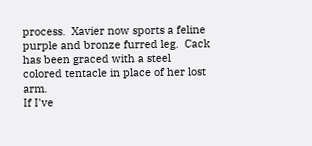process.  Xavier now sports a feline purple and bronze furred leg.  Cack has been graced with a steel colored tentacle in place of her lost arm.
If I've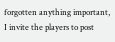forgotten anything important, I invite the players to post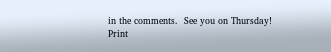in the comments.  See you on Thursday!
Print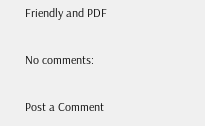Friendly and PDF

No comments:

Post a Comment